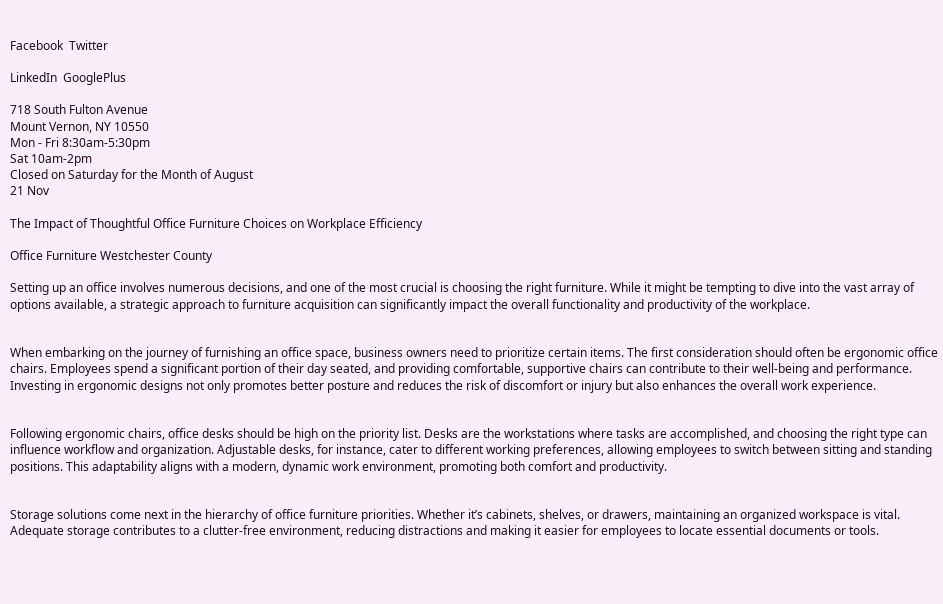Facebook  Twitter

LinkedIn  GooglePlus

718 South Fulton Avenue
Mount Vernon, NY 10550
Mon - Fri 8:30am-5:30pm
Sat 10am-2pm
Closed on Saturday for the Month of August
21 Nov

The Impact of Thoughtful Office Furniture Choices on Workplace Efficiency

Office Furniture Westchester County

Setting up an office involves numerous decisions, and one of the most crucial is choosing the right furniture. While it might be tempting to dive into the vast array of options available, a strategic approach to furniture acquisition can significantly impact the overall functionality and productivity of the workplace.


When embarking on the journey of furnishing an office space, business owners need to prioritize certain items. The first consideration should often be ergonomic office chairs. Employees spend a significant portion of their day seated, and providing comfortable, supportive chairs can contribute to their well-being and performance. Investing in ergonomic designs not only promotes better posture and reduces the risk of discomfort or injury but also enhances the overall work experience.


Following ergonomic chairs, office desks should be high on the priority list. Desks are the workstations where tasks are accomplished, and choosing the right type can influence workflow and organization. Adjustable desks, for instance, cater to different working preferences, allowing employees to switch between sitting and standing positions. This adaptability aligns with a modern, dynamic work environment, promoting both comfort and productivity.


Storage solutions come next in the hierarchy of office furniture priorities. Whether it’s cabinets, shelves, or drawers, maintaining an organized workspace is vital. Adequate storage contributes to a clutter-free environment, reducing distractions and making it easier for employees to locate essential documents or tools.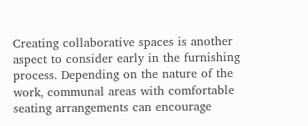Creating collaborative spaces is another aspect to consider early in the furnishing process. Depending on the nature of the work, communal areas with comfortable seating arrangements can encourage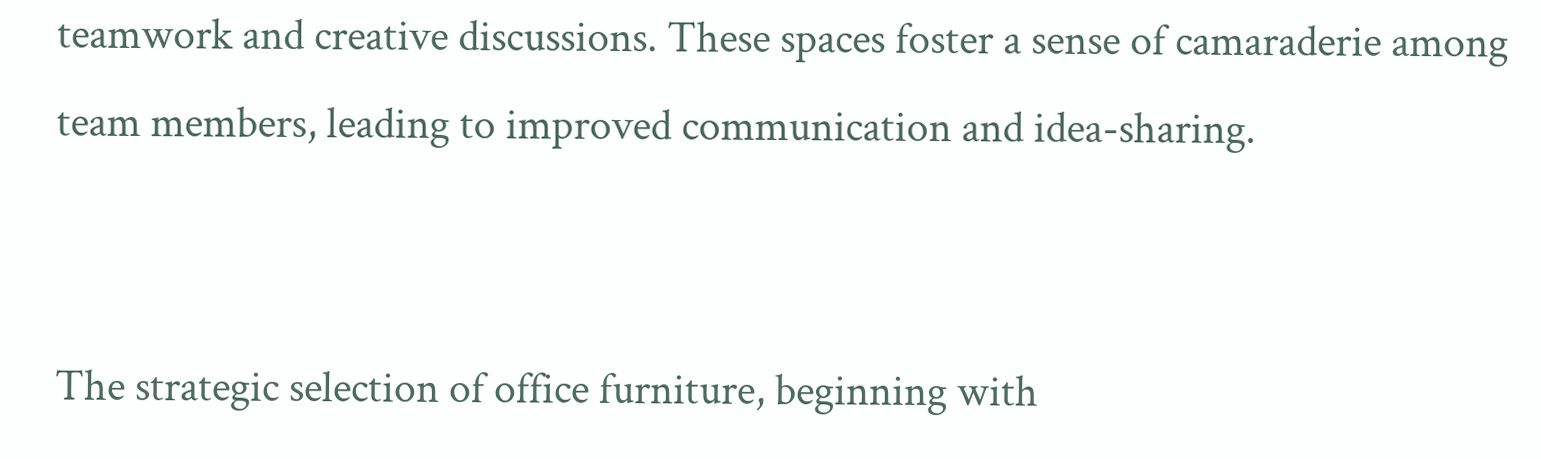teamwork and creative discussions. These spaces foster a sense of camaraderie among team members, leading to improved communication and idea-sharing.


The strategic selection of office furniture, beginning with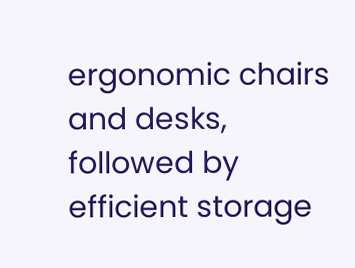ergonomic chairs and desks, followed by efficient storage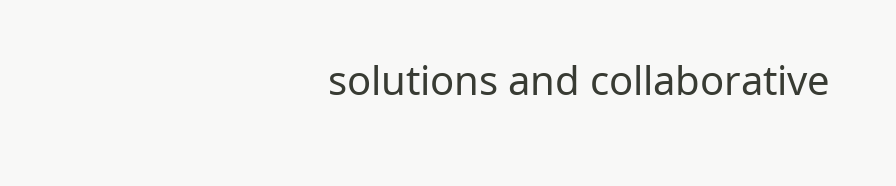solutions and collaborative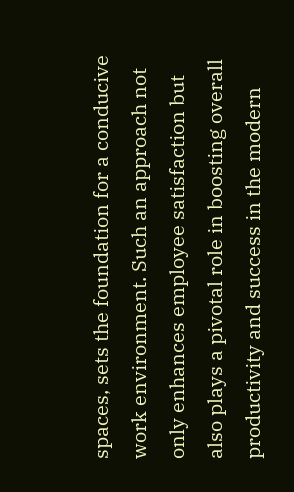spaces, sets the foundation for a conducive work environment. Such an approach not only enhances employee satisfaction but also plays a pivotal role in boosting overall productivity and success in the modern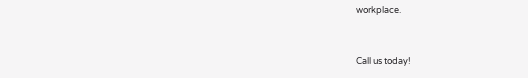workplace.


Call us today!